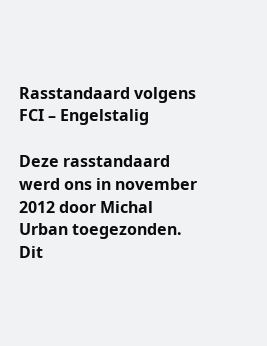Rasstandaard volgens FCI – Engelstalig

Deze rasstandaard werd ons in november 2012 door Michal Urban toegezonden. Dit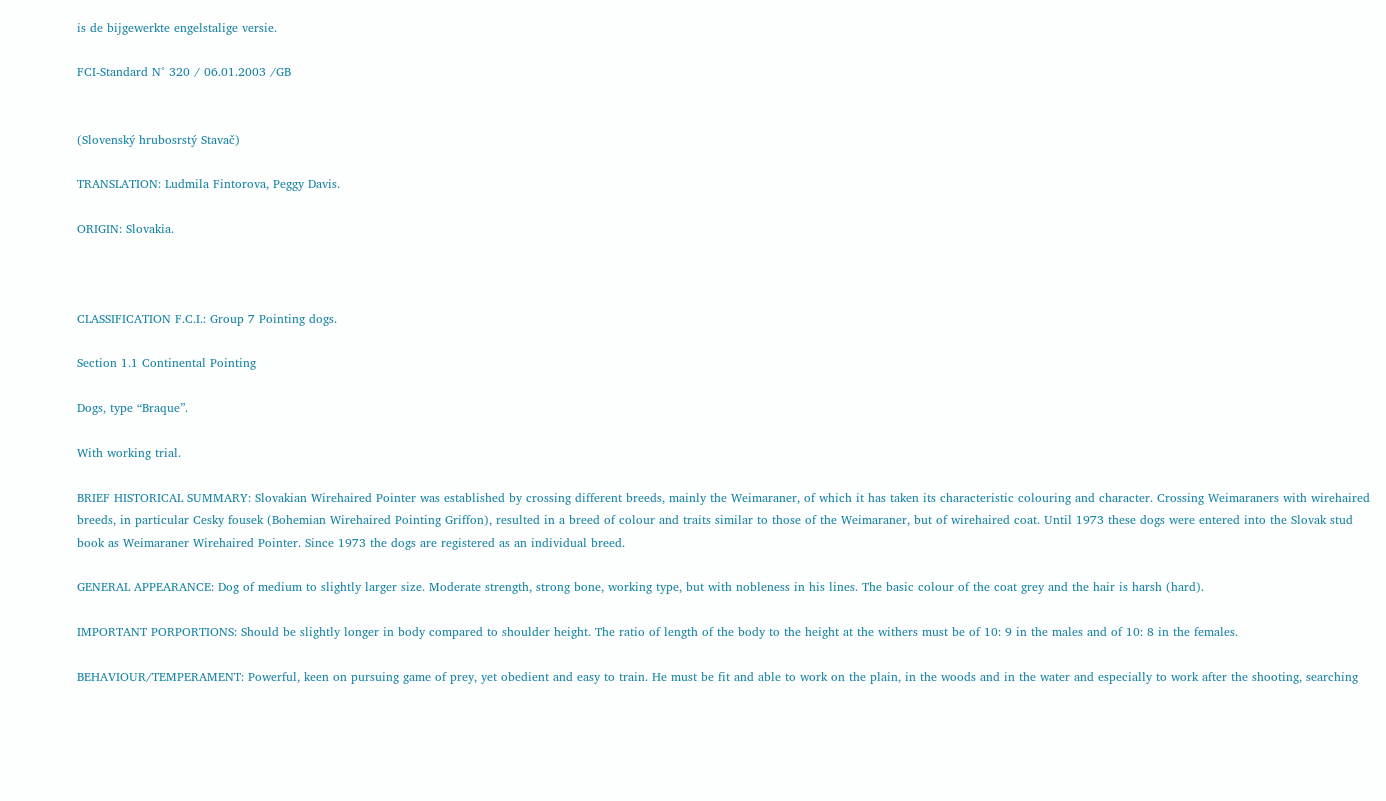is de bijgewerkte engelstalige versie.

FCI-Standard N° 320 / 06.01.2003 /GB


(Slovenský hrubosrstý Stavač)

TRANSLATION: Ludmila Fintorova, Peggy Davis.

ORIGIN: Slovakia.



CLASSIFICATION F.C.I.: Group 7 Pointing dogs.

Section 1.1 Continental Pointing

Dogs, type “Braque”.

With working trial.

BRIEF HISTORICAL SUMMARY: Slovakian Wirehaired Pointer was established by crossing different breeds, mainly the Weimaraner, of which it has taken its characteristic colouring and character. Crossing Weimaraners with wirehaired breeds, in particular Cesky fousek (Bohemian Wirehaired Pointing Griffon), resulted in a breed of colour and traits similar to those of the Weimaraner, but of wirehaired coat. Until 1973 these dogs were entered into the Slovak stud book as Weimaraner Wirehaired Pointer. Since 1973 the dogs are registered as an individual breed.

GENERAL APPEARANCE: Dog of medium to slightly larger size. Moderate strength, strong bone, working type, but with nobleness in his lines. The basic colour of the coat grey and the hair is harsh (hard).

IMPORTANT PORPORTIONS: Should be slightly longer in body compared to shoulder height. The ratio of length of the body to the height at the withers must be of 10: 9 in the males and of 10: 8 in the females.

BEHAVIOUR/TEMPERAMENT: Powerful, keen on pursuing game of prey, yet obedient and easy to train. He must be fit and able to work on the plain, in the woods and in the water and especially to work after the shooting, searching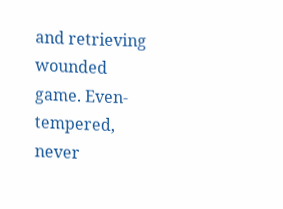and retrieving wounded game. Even-tempered, never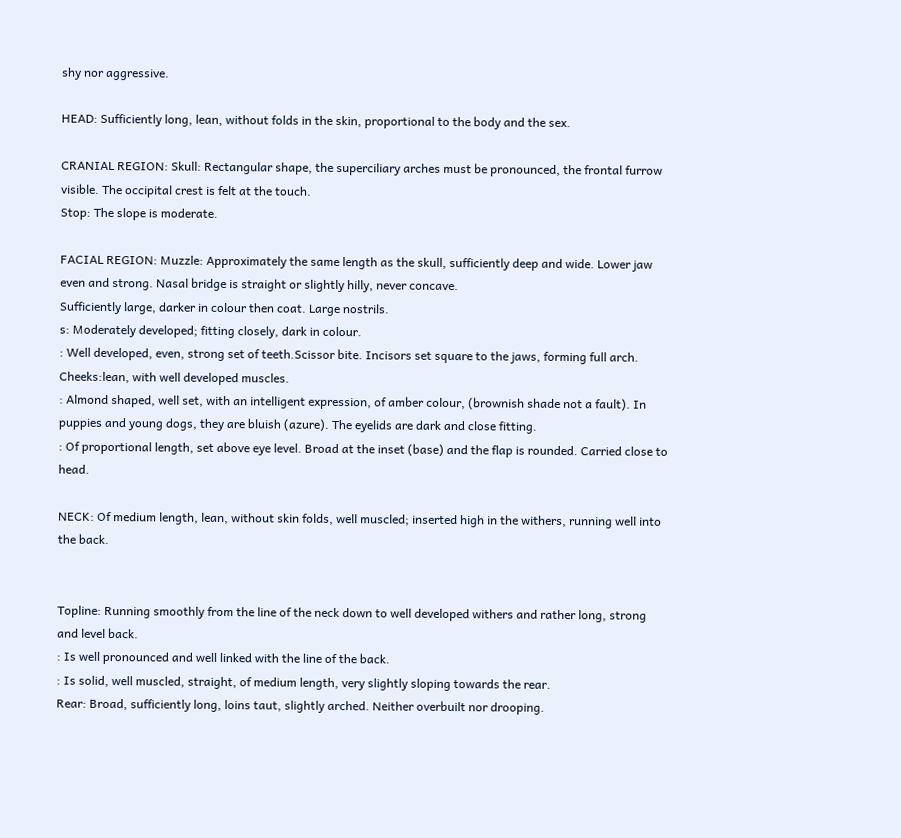shy nor aggressive.

HEAD: Sufficiently long, lean, without folds in the skin, proportional to the body and the sex.

CRANIAL REGION: Skull: Rectangular shape, the superciliary arches must be pronounced, the frontal furrow visible. The occipital crest is felt at the touch.
Stop: The slope is moderate.

FACIAL REGION: Muzzle: Approximately the same length as the skull, sufficiently deep and wide. Lower jaw even and strong. Nasal bridge is straight or slightly hilly, never concave.
Sufficiently large, darker in colour then coat. Large nostrils.
s: Moderately developed; fitting closely, dark in colour.
: Well developed, even, strong set of teeth.Scissor bite. Incisors set square to the jaws, forming full arch.
Cheeks:lean, with well developed muscles.
: Almond shaped, well set, with an intelligent expression, of amber colour, (brownish shade not a fault). In puppies and young dogs, they are bluish (azure). The eyelids are dark and close fitting.
: Of proportional length, set above eye level. Broad at the inset (base) and the flap is rounded. Carried close to head.

NECK: Of medium length, lean, without skin folds, well muscled; inserted high in the withers, running well into the back.


Topline: Running smoothly from the line of the neck down to well developed withers and rather long, strong and level back.
: Is well pronounced and well linked with the line of the back.
: Is solid, well muscled, straight, of medium length, very slightly sloping towards the rear.
Rear: Broad, sufficiently long, loins taut, slightly arched. Neither overbuilt nor drooping.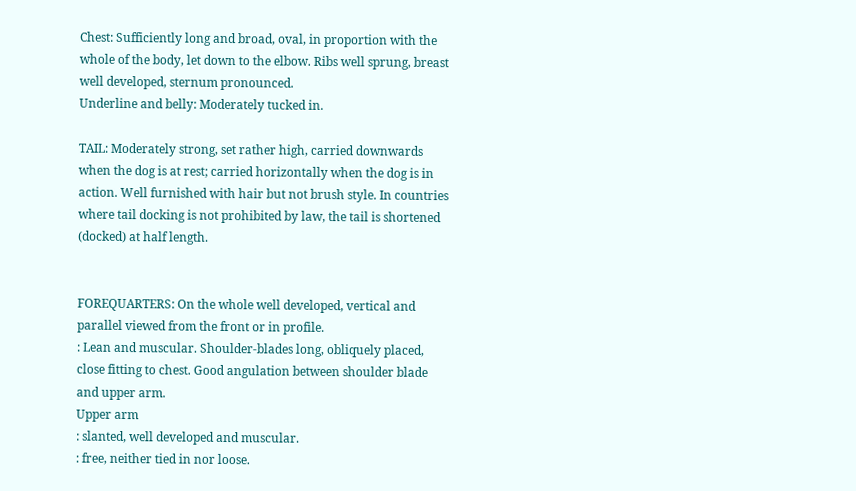Chest: Sufficiently long and broad, oval, in proportion with the whole of the body, let down to the elbow. Ribs well sprung, breast well developed, sternum pronounced.
Underline and belly: Moderately tucked in.

TAIL: Moderately strong, set rather high, carried downwards when the dog is at rest; carried horizontally when the dog is in action. Well furnished with hair but not brush style. In countries where tail docking is not prohibited by law, the tail is shortened (docked) at half length.


FOREQUARTERS: On the whole well developed, vertical and parallel viewed from the front or in profile.
: Lean and muscular. Shoulder-blades long, obliquely placed, close fitting to chest. Good angulation between shoulder blade and upper arm.
Upper arm
: slanted, well developed and muscular.
: free, neither tied in nor loose.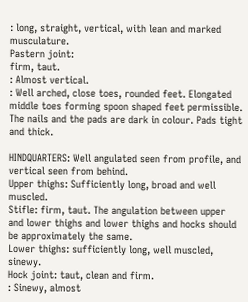: long, straight, vertical, with lean and marked musculature.
Pastern joint:
firm, taut.
: Almost vertical.
: Well arched, close toes, rounded feet. Elongated middle toes forming spoon shaped feet permissible. The nails and the pads are dark in colour. Pads tight and thick.

HINDQUARTERS: Well angulated seen from profile, and vertical seen from behind.
Upper thighs: Sufficiently long, broad and well muscled.
Stifle: firm, taut. The angulation between upper and lower thighs and lower thighs and hocks should be approximately the same.
Lower thighs: sufficiently long, well muscled, sinewy.
Hock joint: taut, clean and firm.
: Sinewy, almost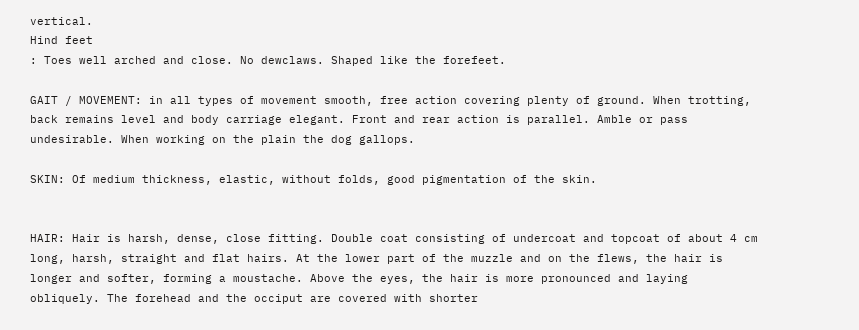vertical.
Hind feet
: Toes well arched and close. No dewclaws. Shaped like the forefeet.

GAIT / MOVEMENT: in all types of movement smooth, free action covering plenty of ground. When trotting, back remains level and body carriage elegant. Front and rear action is parallel. Amble or pass undesirable. When working on the plain the dog gallops.

SKIN: Of medium thickness, elastic, without folds, good pigmentation of the skin.


HAIR: Hair is harsh, dense, close fitting. Double coat consisting of undercoat and topcoat of about 4 cm long, harsh, straight and flat hairs. At the lower part of the muzzle and on the flews, the hair is longer and softer, forming a moustache. Above the eyes, the hair is more pronounced and laying obliquely. The forehead and the occiput are covered with shorter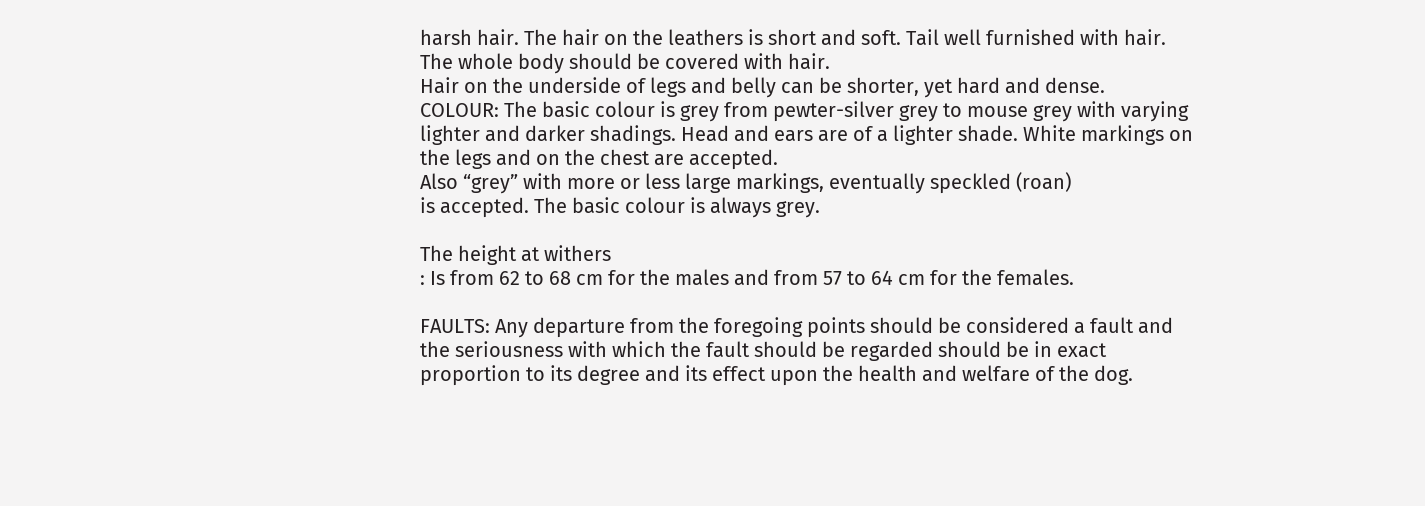harsh hair. The hair on the leathers is short and soft. Tail well furnished with hair. The whole body should be covered with hair.
Hair on the underside of legs and belly can be shorter, yet hard and dense.
COLOUR: The basic colour is grey from pewter-silver grey to mouse grey with varying lighter and darker shadings. Head and ears are of a lighter shade. White markings on the legs and on the chest are accepted.
Also “grey” with more or less large markings, eventually speckled (roan)
is accepted. The basic colour is always grey.

The height at withers
: Is from 62 to 68 cm for the males and from 57 to 64 cm for the females.

FAULTS: Any departure from the foregoing points should be considered a fault and the seriousness with which the fault should be regarded should be in exact proportion to its degree and its effect upon the health and welfare of the dog.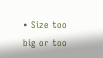• Size too big or too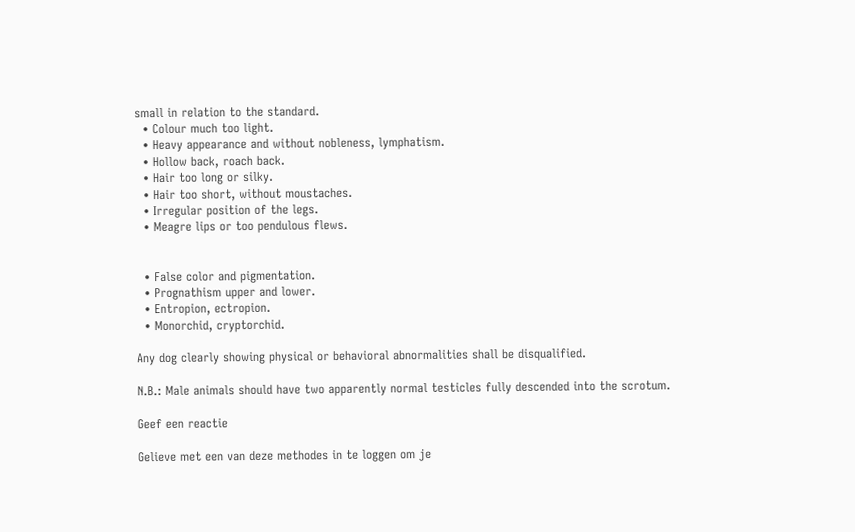small in relation to the standard.
  • Colour much too light.
  • Heavy appearance and without nobleness, lymphatism.
  • Hollow back, roach back.
  • Hair too long or silky.
  • Hair too short, without moustaches.
  • Irregular position of the legs.
  • Meagre lips or too pendulous flews.


  • False color and pigmentation.
  • Prognathism upper and lower.
  • Entropion, ectropion.
  • Monorchid, cryptorchid.

Any dog clearly showing physical or behavioral abnormalities shall be disqualified.

N.B.: Male animals should have two apparently normal testicles fully descended into the scrotum.

Geef een reactie

Gelieve met een van deze methodes in te loggen om je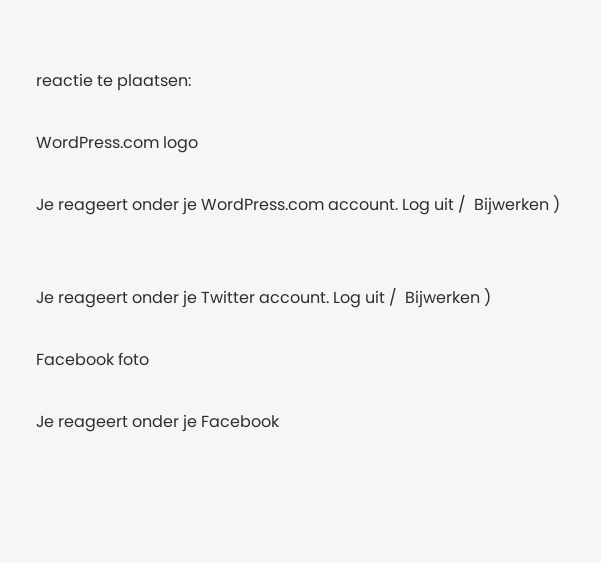reactie te plaatsen:

WordPress.com logo

Je reageert onder je WordPress.com account. Log uit /  Bijwerken )


Je reageert onder je Twitter account. Log uit /  Bijwerken )

Facebook foto

Je reageert onder je Facebook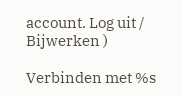account. Log uit /  Bijwerken )

Verbinden met %s